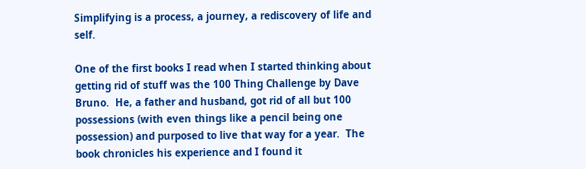Simplifying is a process, a journey, a rediscovery of life and self.

One of the first books I read when I started thinking about getting rid of stuff was the 100 Thing Challenge by Dave Bruno.  He, a father and husband, got rid of all but 100 possessions (with even things like a pencil being one possession) and purposed to live that way for a year.  The book chronicles his experience and I found it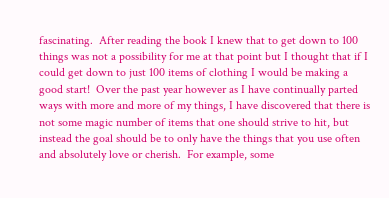fascinating.  After reading the book I knew that to get down to 100 things was not a possibility for me at that point but I thought that if I could get down to just 100 items of clothing I would be making a good start!  Over the past year however as I have continually parted ways with more and more of my things, I have discovered that there is not some magic number of items that one should strive to hit, but instead the goal should be to only have the things that you use often and absolutely love or cherish.  For example, some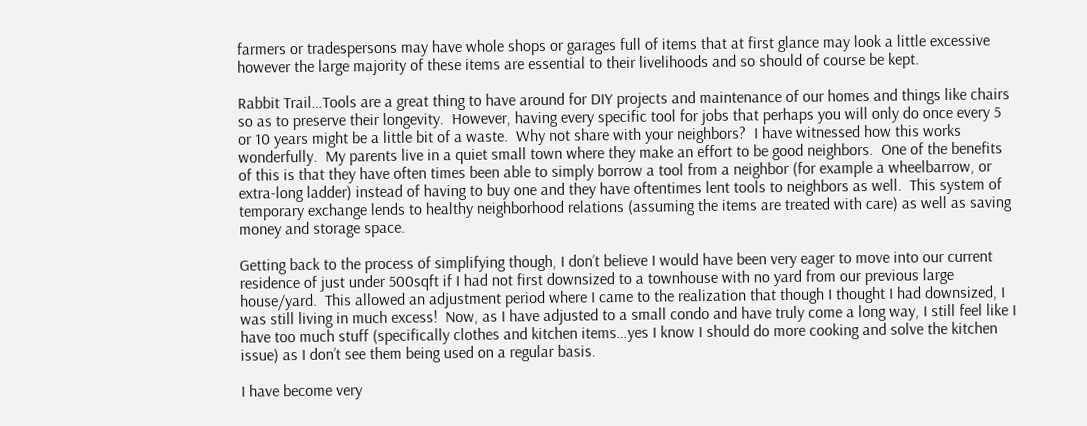farmers or tradespersons may have whole shops or garages full of items that at first glance may look a little excessive however the large majority of these items are essential to their livelihoods and so should of course be kept.

Rabbit Trail…Tools are a great thing to have around for DIY projects and maintenance of our homes and things like chairs so as to preserve their longevity.  However, having every specific tool for jobs that perhaps you will only do once every 5 or 10 years might be a little bit of a waste.  Why not share with your neighbors?  I have witnessed how this works wonderfully.  My parents live in a quiet small town where they make an effort to be good neighbors.  One of the benefits of this is that they have often times been able to simply borrow a tool from a neighbor (for example a wheelbarrow, or extra-long ladder) instead of having to buy one and they have oftentimes lent tools to neighbors as well.  This system of temporary exchange lends to healthy neighborhood relations (assuming the items are treated with care) as well as saving money and storage space.

Getting back to the process of simplifying though, I don’t believe I would have been very eager to move into our current residence of just under 500sqft if I had not first downsized to a townhouse with no yard from our previous large house/yard.  This allowed an adjustment period where I came to the realization that though I thought I had downsized, I was still living in much excess!  Now, as I have adjusted to a small condo and have truly come a long way, I still feel like I have too much stuff (specifically clothes and kitchen items…yes I know I should do more cooking and solve the kitchen issue) as I don’t see them being used on a regular basis.

I have become very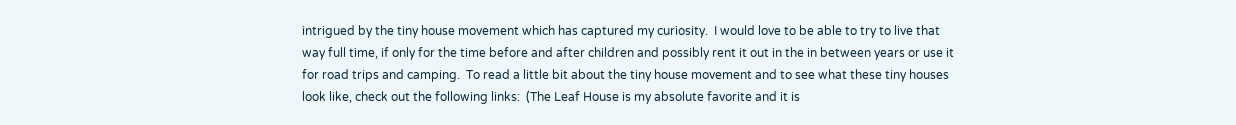intrigued by the tiny house movement which has captured my curiosity.  I would love to be able to try to live that way full time, if only for the time before and after children and possibly rent it out in the in between years or use it for road trips and camping.  To read a little bit about the tiny house movement and to see what these tiny houses look like, check out the following links:  (The Leaf House is my absolute favorite and it is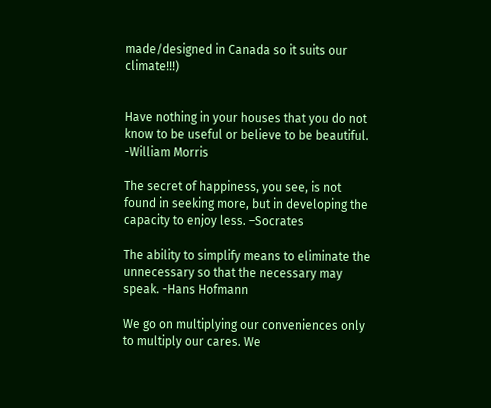made/designed in Canada so it suits our climate!!!)


Have nothing in your houses that you do not know to be useful or believe to be beautiful. -William Morris

The secret of happiness, you see, is not found in seeking more, but in developing the capacity to enjoy less. –Socrates

The ability to simplify means to eliminate the unnecessary so that the necessary may speak. -Hans Hofmann

We go on multiplying our conveniences only to multiply our cares. We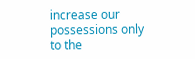increase our possessions only to the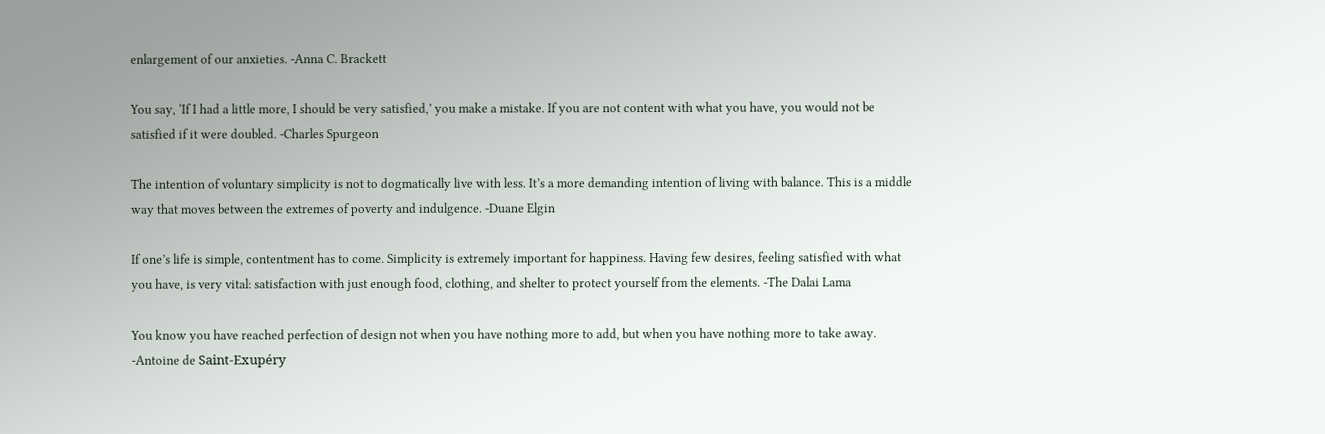enlargement of our anxieties. -Anna C. Brackett

You say, ‘If I had a little more, I should be very satisfied,’ you make a mistake. If you are not content with what you have, you would not be satisfied if it were doubled. -Charles Spurgeon

The intention of voluntary simplicity is not to dogmatically live with less. It’s a more demanding intention of living with balance. This is a middle way that moves between the extremes of poverty and indulgence. -Duane Elgin

If one’s life is simple, contentment has to come. Simplicity is extremely important for happiness. Having few desires, feeling satisfied with what you have, is very vital: satisfaction with just enough food, clothing, and shelter to protect yourself from the elements. -The Dalai Lama

You know you have reached perfection of design not when you have nothing more to add, but when you have nothing more to take away. -Antoine de Saint-Exupéry